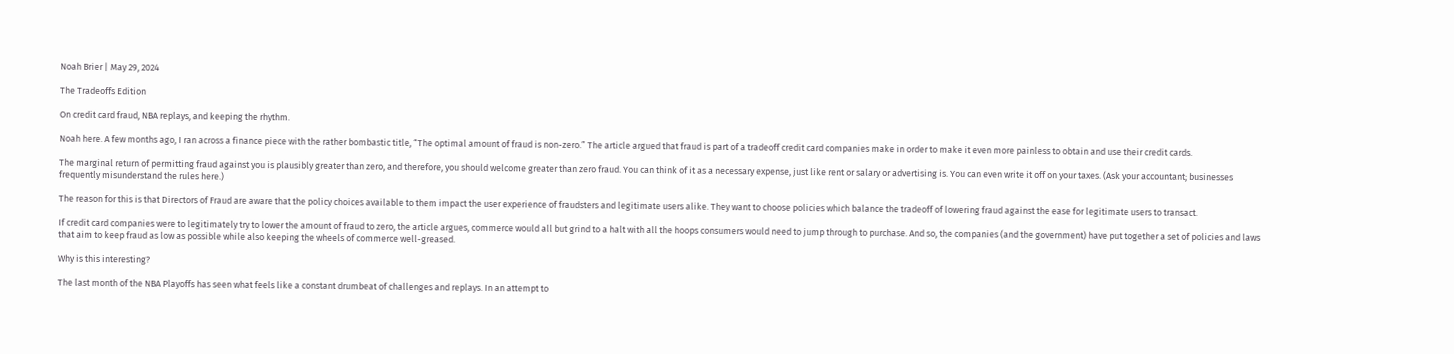Noah Brier | May 29, 2024

The Tradeoffs Edition

On credit card fraud, NBA replays, and keeping the rhythm.

Noah here. A few months ago, I ran across a finance piece with the rather bombastic title, “The optimal amount of fraud is non-zero.” The article argued that fraud is part of a tradeoff credit card companies make in order to make it even more painless to obtain and use their credit cards.

The marginal return of permitting fraud against you is plausibly greater than zero, and therefore, you should welcome greater than zero fraud. You can think of it as a necessary expense, just like rent or salary or advertising is. You can even write it off on your taxes. (Ask your accountant; businesses frequently misunderstand the rules here.)

The reason for this is that Directors of Fraud are aware that the policy choices available to them impact the user experience of fraudsters and legitimate users alike. They want to choose policies which balance the tradeoff of lowering fraud against the ease for legitimate users to transact.

If credit card companies were to legitimately try to lower the amount of fraud to zero, the article argues, commerce would all but grind to a halt with all the hoops consumers would need to jump through to purchase. And so, the companies (and the government) have put together a set of policies and laws that aim to keep fraud as low as possible while also keeping the wheels of commerce well-greased.

Why is this interesting?

The last month of the NBA Playoffs has seen what feels like a constant drumbeat of challenges and replays. In an attempt to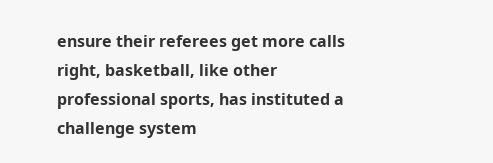ensure their referees get more calls right, basketball, like other professional sports, has instituted a challenge system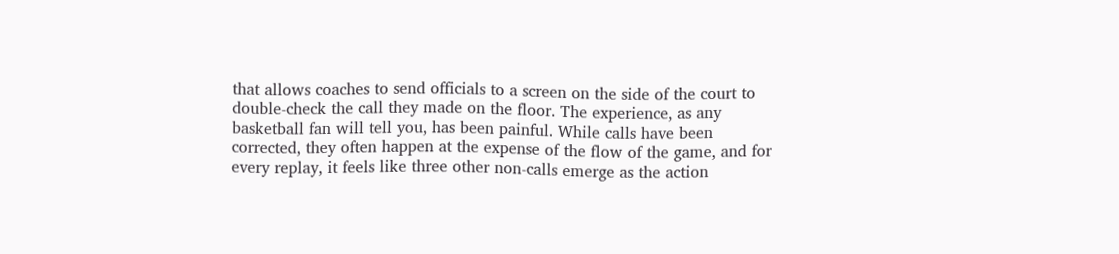that allows coaches to send officials to a screen on the side of the court to double-check the call they made on the floor. The experience, as any basketball fan will tell you, has been painful. While calls have been corrected, they often happen at the expense of the flow of the game, and for every replay, it feels like three other non-calls emerge as the action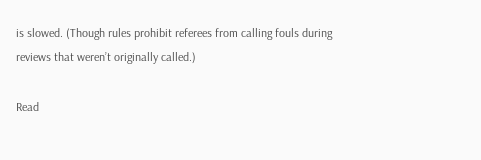is slowed. (Though rules prohibit referees from calling fouls during reviews that weren’t originally called.)

Read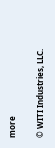more

© WITI Industries, LLC.